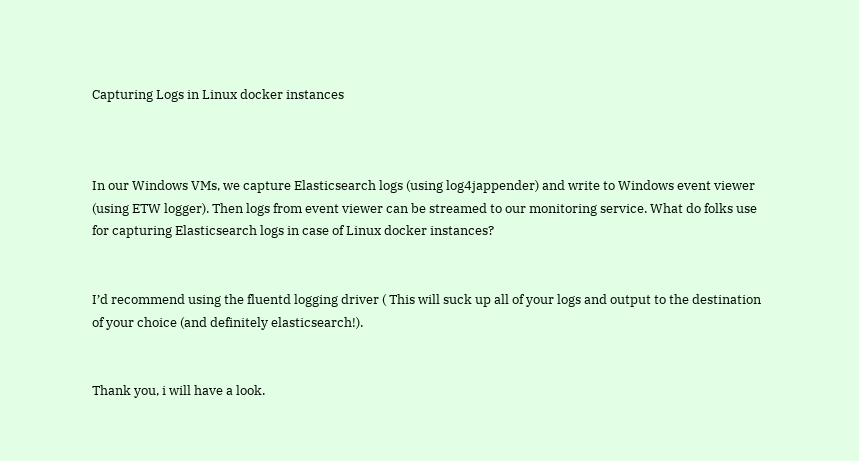Capturing Logs in Linux docker instances



In our Windows VMs, we capture Elasticsearch logs (using log4jappender) and write to Windows event viewer (using ETW logger). Then logs from event viewer can be streamed to our monitoring service. What do folks use for capturing Elasticsearch logs in case of Linux docker instances?


I’d recommend using the fluentd logging driver ( This will suck up all of your logs and output to the destination of your choice (and definitely elasticsearch!).


Thank you, i will have a look.